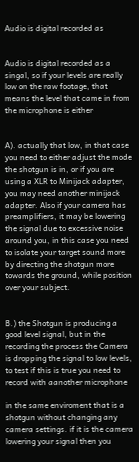Audio is digital recorded as


Audio is digital recorded as a singal, so if your levels are really low on the raw footage, that means the level that came in from the microphone is either


A). actually that low, in that case you need to either adjust the mode the shotgun is in, or if you are using a XLR to Minijack adapter, you may need another minijack adapter. Also if your camera has preamplifiers, it may be lowering the signal due to excessive noise around you, in this case you need to isolate your target sound more by directing the shotgun more towards the ground, while position over your subject.


B.) the Shotgun is producing a good level signal, but in the recording the process the Camera is dropping the signal to low levels, to test if this is true you need to record with aanother microphone

in the same enviroment that is a shotgun without changing any camera settings. if it is the camera lowering your signal then you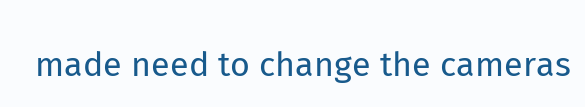made need to change the cameras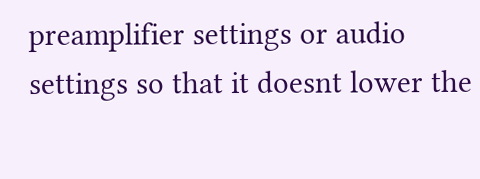preamplifier settings or audio settings so that it doesnt lower the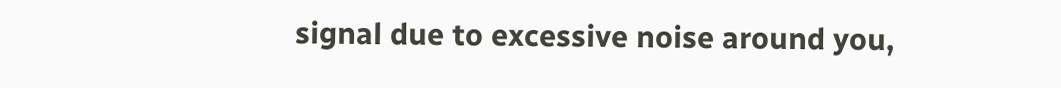signal due to excessive noise around you,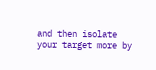and then isolate your target more by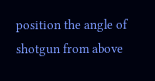position the angle of shotgun from above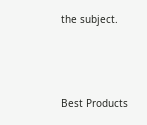the subject.



Best Products